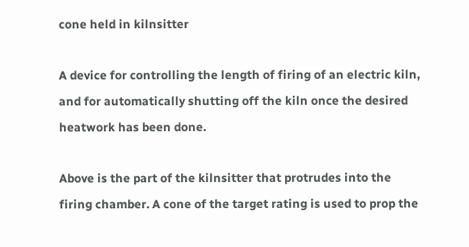cone held in kilnsitter

A device for controlling the length of firing of an electric kiln, and for automatically shutting off the kiln once the desired heatwork has been done.

Above is the part of the kilnsitter that protrudes into the firing chamber. A cone of the target rating is used to prop the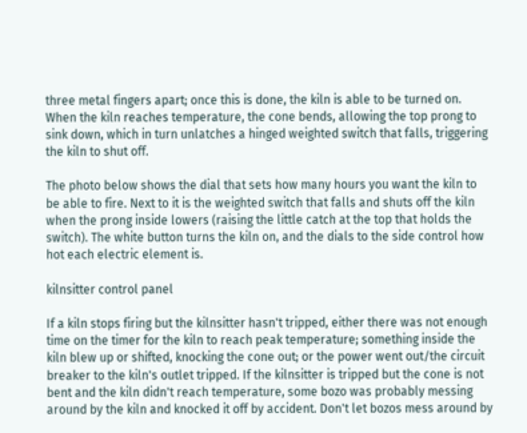three metal fingers apart; once this is done, the kiln is able to be turned on. When the kiln reaches temperature, the cone bends, allowing the top prong to sink down, which in turn unlatches a hinged weighted switch that falls, triggering the kiln to shut off.

The photo below shows the dial that sets how many hours you want the kiln to be able to fire. Next to it is the weighted switch that falls and shuts off the kiln when the prong inside lowers (raising the little catch at the top that holds the switch). The white button turns the kiln on, and the dials to the side control how hot each electric element is.

kilnsitter control panel

If a kiln stops firing but the kilnsitter hasn't tripped, either there was not enough time on the timer for the kiln to reach peak temperature; something inside the kiln blew up or shifted, knocking the cone out; or the power went out/the circuit breaker to the kiln's outlet tripped. If the kilnsitter is tripped but the cone is not bent and the kiln didn't reach temperature, some bozo was probably messing around by the kiln and knocked it off by accident. Don't let bozos mess around by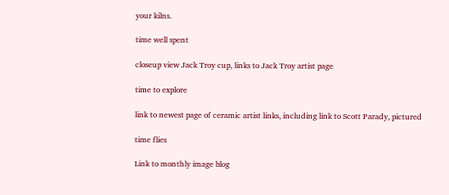your kilns.

time well spent

closeup view Jack Troy cup, links to Jack Troy artist page

time to explore

link to newest page of ceramic artist links, including link to Scott Parady, pictured

time flies

Link to monthly image blog